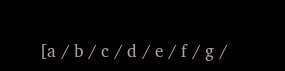[a / b / c / d / e / f / g /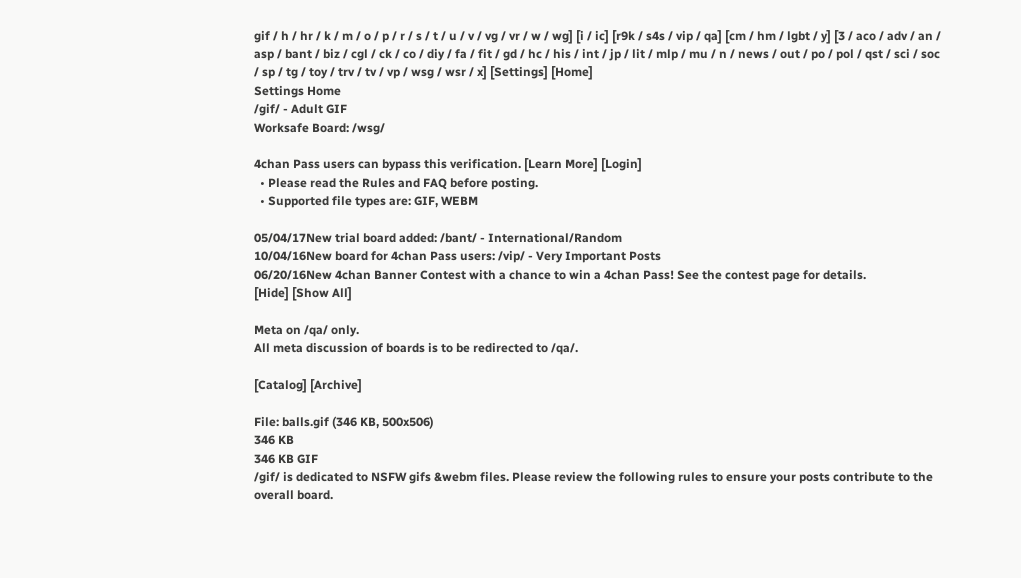gif / h / hr / k / m / o / p / r / s / t / u / v / vg / vr / w / wg] [i / ic] [r9k / s4s / vip / qa] [cm / hm / lgbt / y] [3 / aco / adv / an / asp / bant / biz / cgl / ck / co / diy / fa / fit / gd / hc / his / int / jp / lit / mlp / mu / n / news / out / po / pol / qst / sci / soc / sp / tg / toy / trv / tv / vp / wsg / wsr / x] [Settings] [Home]
Settings Home
/gif/ - Adult GIF
Worksafe Board: /wsg/

4chan Pass users can bypass this verification. [Learn More] [Login]
  • Please read the Rules and FAQ before posting.
  • Supported file types are: GIF, WEBM

05/04/17New trial board added: /bant/ - International/Random
10/04/16New board for 4chan Pass users: /vip/ - Very Important Posts
06/20/16New 4chan Banner Contest with a chance to win a 4chan Pass! See the contest page for details.
[Hide] [Show All]

Meta on /qa/ only.
All meta discussion of boards is to be redirected to /qa/.

[Catalog] [Archive]

File: balls.gif (346 KB, 500x506)
346 KB
346 KB GIF
/gif/ is dedicated to NSFW gifs &webm files. Please review the following rules to ensure your posts contribute to the overall board.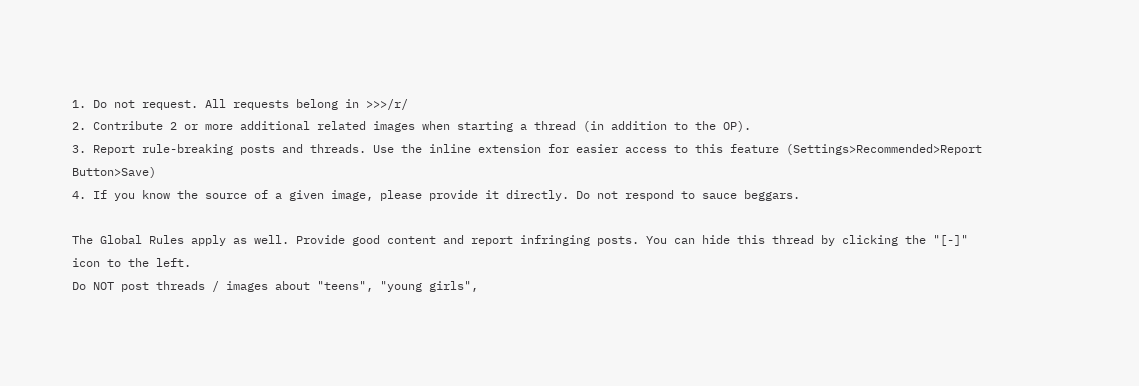1. Do not request. All requests belong in >>>/r/
2. Contribute 2 or more additional related images when starting a thread (in addition to the OP).
3. Report rule-breaking posts and threads. Use the inline extension for easier access to this feature (Settings>Recommended>Report Button>Save)
4. If you know the source of a given image, please provide it directly. Do not respond to sauce beggars.

The Global Rules apply as well. Provide good content and report infringing posts. You can hide this thread by clicking the "[-]" icon to the left.
Do NOT post threads / images about "teens", "young girls",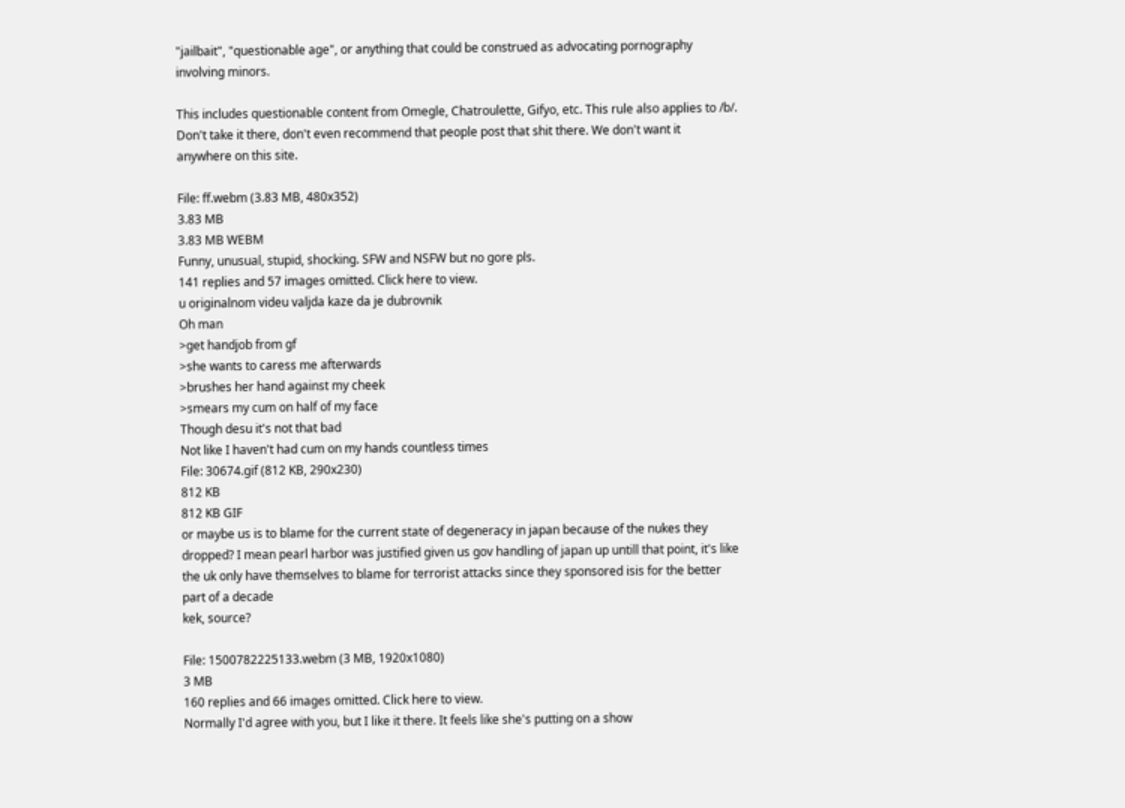"jailbait", "questionable age", or anything that could be construed as advocating pornography involving minors.

This includes questionable content from Omegle, Chatroulette, Gifyo, etc. This rule also applies to /b/. Don't take it there, don't even recommend that people post that shit there. We don't want it anywhere on this site.

File: ff.webm (3.83 MB, 480x352)
3.83 MB
3.83 MB WEBM
Funny, unusual, stupid, shocking. SFW and NSFW but no gore pls.
141 replies and 57 images omitted. Click here to view.
u originalnom videu valjda kaze da je dubrovnik
Oh man
>get handjob from gf
>she wants to caress me afterwards
>brushes her hand against my cheek
>smears my cum on half of my face
Though desu it's not that bad
Not like I haven't had cum on my hands countless times
File: 30674.gif (812 KB, 290x230)
812 KB
812 KB GIF
or maybe us is to blame for the current state of degeneracy in japan because of the nukes they dropped? I mean pearl harbor was justified given us gov handling of japan up untill that point, it's like the uk only have themselves to blame for terrorist attacks since they sponsored isis for the better part of a decade
kek, source?

File: 1500782225133.webm (3 MB, 1920x1080)
3 MB
160 replies and 66 images omitted. Click here to view.
Normally I'd agree with you, but I like it there. It feels like she's putting on a show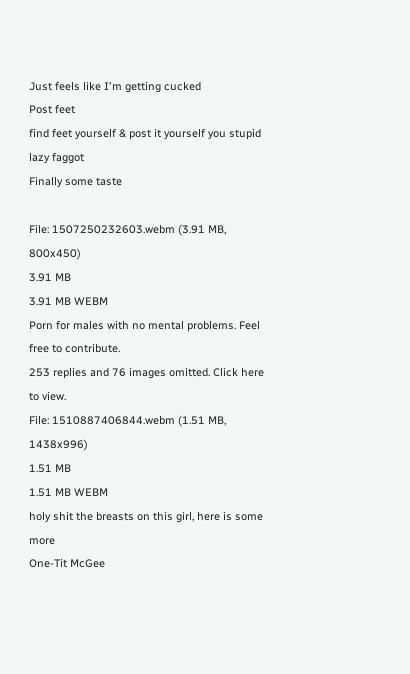Just feels like I'm getting cucked
Post feet
find feet yourself & post it yourself you stupid lazy faggot
Finally some taste

File: 1507250232603.webm (3.91 MB, 800x450)
3.91 MB
3.91 MB WEBM
Porn for males with no mental problems. Feel free to contribute.
253 replies and 76 images omitted. Click here to view.
File: 1510887406844.webm (1.51 MB, 1438x996)
1.51 MB
1.51 MB WEBM
holy shit the breasts on this girl, here is some more
One-Tit McGee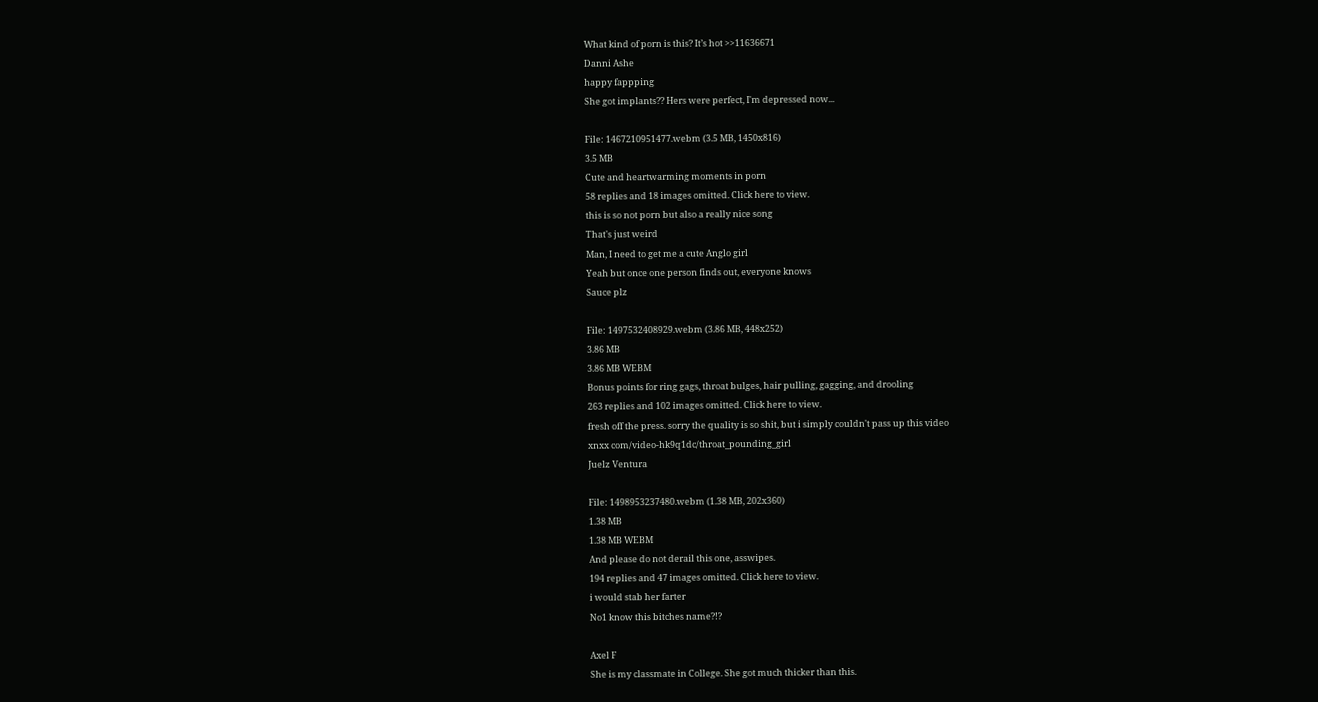What kind of porn is this? It’s hot >>11636671
Danni Ashe
happy fappping
She got implants?? Hers were perfect, I'm depressed now...

File: 1467210951477.webm (3.5 MB, 1450x816)
3.5 MB
Cute and heartwarming moments in porn
58 replies and 18 images omitted. Click here to view.
this is so not porn but also a really nice song
That's just weird
Man, I need to get me a cute Anglo girl
Yeah but once one person finds out, everyone knows
Sauce plz

File: 1497532408929.webm (3.86 MB, 448x252)
3.86 MB
3.86 MB WEBM
Bonus points for ring gags, throat bulges, hair pulling, gagging, and drooling
263 replies and 102 images omitted. Click here to view.
fresh off the press. sorry the quality is so shit, but i simply couldn't pass up this video
xnxx com/video-hk9q1dc/throat_pounding_girl
Juelz Ventura

File: 1498953237480.webm (1.38 MB, 202x360)
1.38 MB
1.38 MB WEBM
And please do not derail this one, asswipes.
194 replies and 47 images omitted. Click here to view.
i would stab her farter
No1 know this bitches name?!?

Axel F
She is my classmate in College. She got much thicker than this.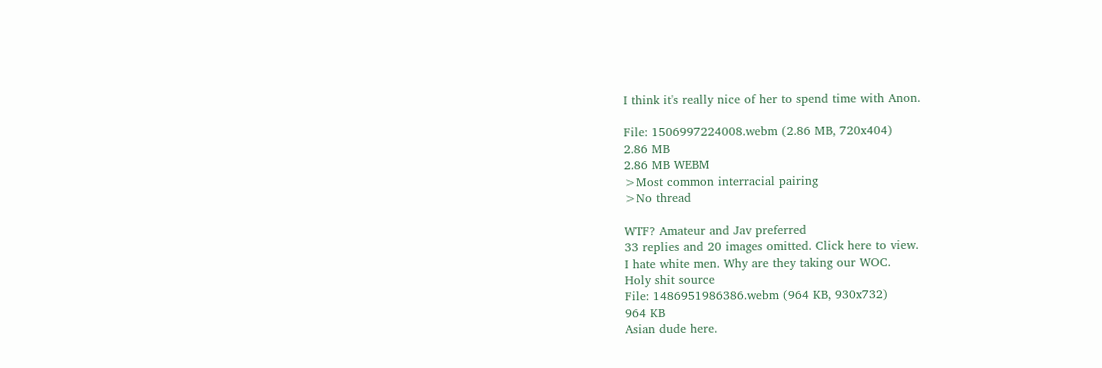I think it's really nice of her to spend time with Anon.

File: 1506997224008.webm (2.86 MB, 720x404)
2.86 MB
2.86 MB WEBM
>Most common interracial pairing
>No thread

WTF? Amateur and Jav preferred
33 replies and 20 images omitted. Click here to view.
I hate white men. Why are they taking our WOC.
Holy shit source
File: 1486951986386.webm (964 KB, 930x732)
964 KB
Asian dude here.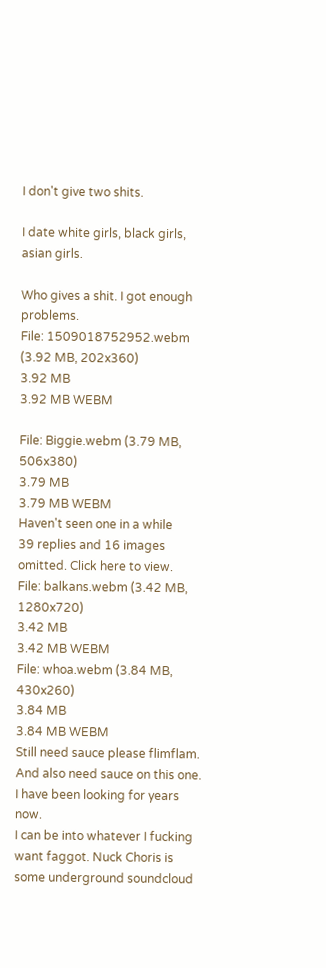I don't give two shits.

I date white girls, black girls, asian girls.

Who gives a shit. I got enough problems.
File: 1509018752952.webm (3.92 MB, 202x360)
3.92 MB
3.92 MB WEBM

File: Biggie.webm (3.79 MB, 506x380)
3.79 MB
3.79 MB WEBM
Haven't seen one in a while
39 replies and 16 images omitted. Click here to view.
File: balkans.webm (3.42 MB, 1280x720)
3.42 MB
3.42 MB WEBM
File: whoa.webm (3.84 MB, 430x260)
3.84 MB
3.84 MB WEBM
Still need sauce please flimflam.
And also need sauce on this one. I have been looking for years now.
I can be into whatever I fucking want faggot. Nuck Choris is some underground soundcloud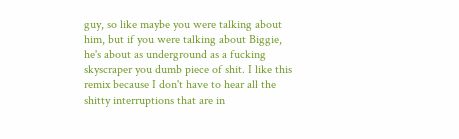guy, so like maybe you were talking about him, but if you were talking about Biggie, he's about as underground as a fucking skyscraper you dumb piece of shit. I like this remix because I don't have to hear all the shitty interruptions that are in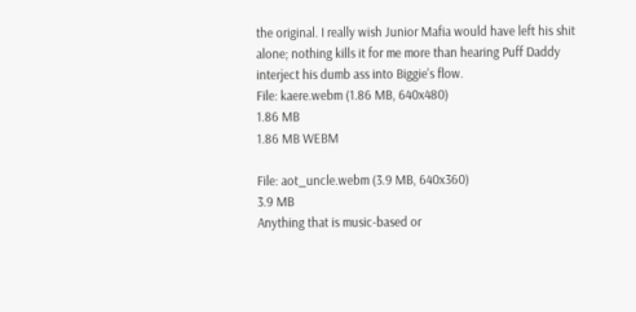the original. I really wish Junior Mafia would have left his shit alone; nothing kills it for me more than hearing Puff Daddy interject his dumb ass into Biggie's flow.
File: kaere.webm (1.86 MB, 640x480)
1.86 MB
1.86 MB WEBM

File: aot_uncle.webm (3.9 MB, 640x360)
3.9 MB
Anything that is music-based or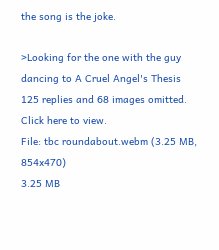the song is the joke.

>Looking for the one with the guy dancing to A Cruel Angel's Thesis
125 replies and 68 images omitted. Click here to view.
File: tbc roundabout.webm (3.25 MB, 854x470)
3.25 MB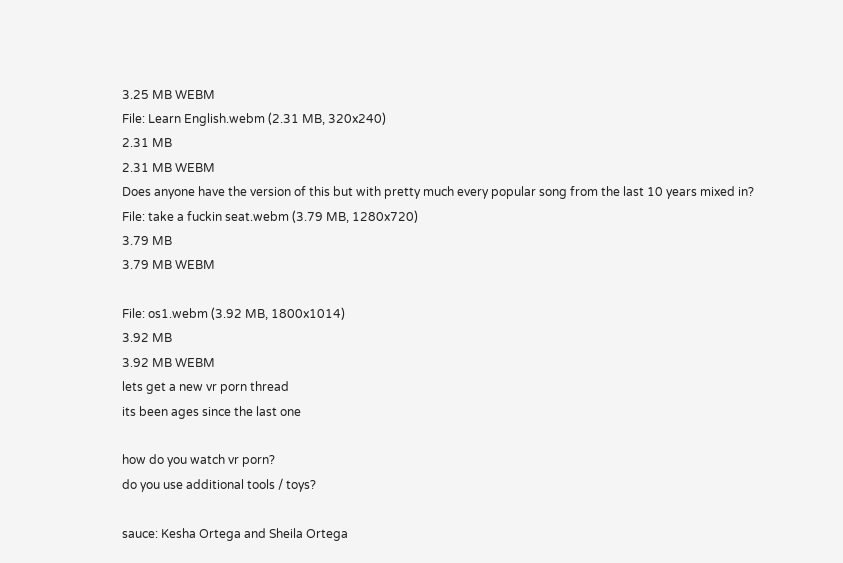3.25 MB WEBM
File: Learn English.webm (2.31 MB, 320x240)
2.31 MB
2.31 MB WEBM
Does anyone have the version of this but with pretty much every popular song from the last 10 years mixed in?
File: take a fuckin seat.webm (3.79 MB, 1280x720)
3.79 MB
3.79 MB WEBM

File: os1.webm (3.92 MB, 1800x1014)
3.92 MB
3.92 MB WEBM
lets get a new vr porn thread
its been ages since the last one

how do you watch vr porn?
do you use additional tools / toys?

sauce: Kesha Ortega and Sheila Ortega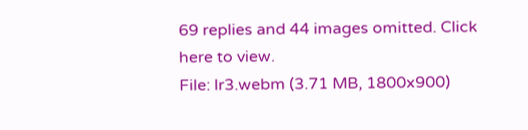69 replies and 44 images omitted. Click here to view.
File: lr3.webm (3.71 MB, 1800x900)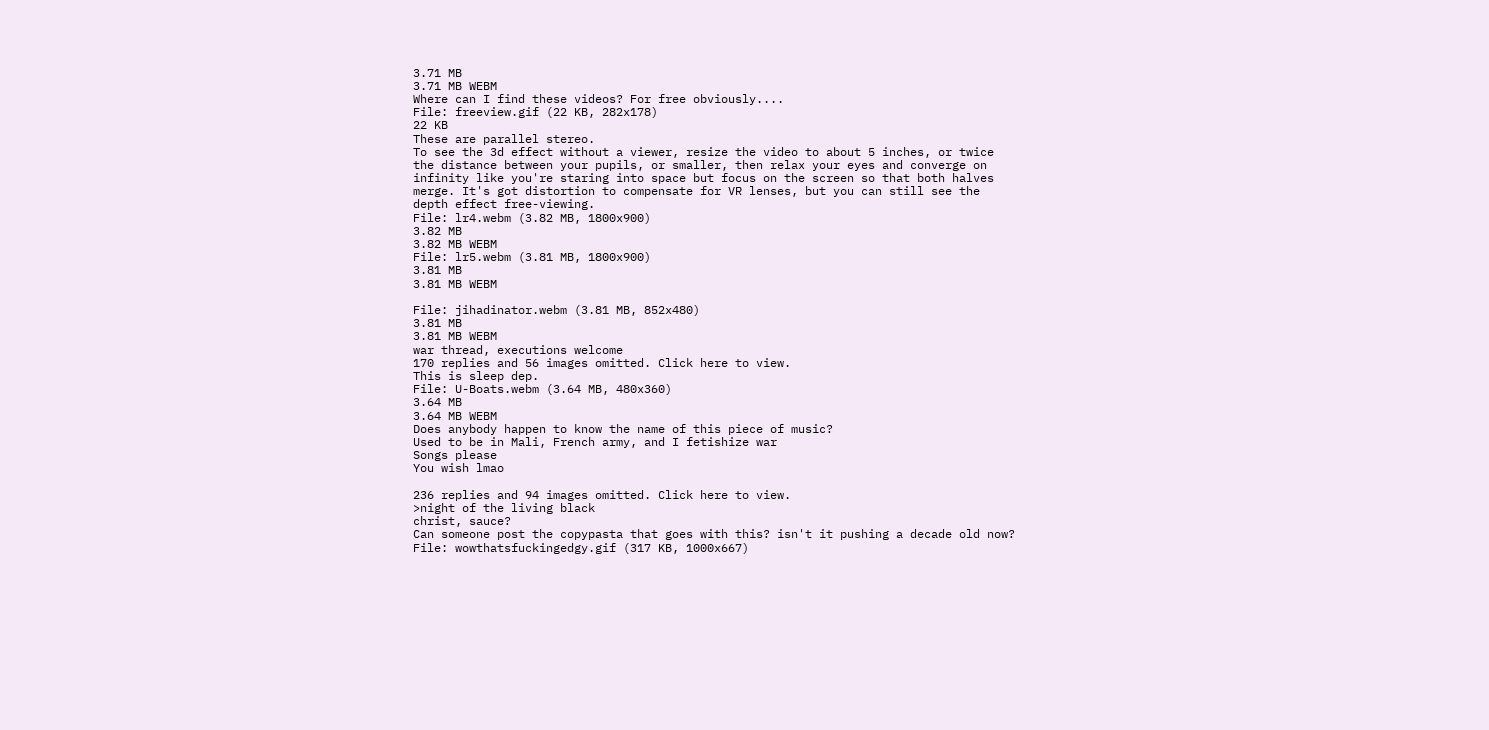3.71 MB
3.71 MB WEBM
Where can I find these videos? For free obviously....
File: freeview.gif (22 KB, 282x178)
22 KB
These are parallel stereo.
To see the 3d effect without a viewer, resize the video to about 5 inches, or twice the distance between your pupils, or smaller, then relax your eyes and converge on infinity like you're staring into space but focus on the screen so that both halves merge. It's got distortion to compensate for VR lenses, but you can still see the depth effect free-viewing.
File: lr4.webm (3.82 MB, 1800x900)
3.82 MB
3.82 MB WEBM
File: lr5.webm (3.81 MB, 1800x900)
3.81 MB
3.81 MB WEBM

File: jihadinator.webm (3.81 MB, 852x480)
3.81 MB
3.81 MB WEBM
war thread, executions welcome
170 replies and 56 images omitted. Click here to view.
This is sleep dep.
File: U-Boats.webm (3.64 MB, 480x360)
3.64 MB
3.64 MB WEBM
Does anybody happen to know the name of this piece of music?
Used to be in Mali, French army, and I fetishize war
Songs please
You wish lmao

236 replies and 94 images omitted. Click here to view.
>night of the living black
christ, sauce?
Can someone post the copypasta that goes with this? isn't it pushing a decade old now?
File: wowthatsfuckingedgy.gif (317 KB, 1000x667)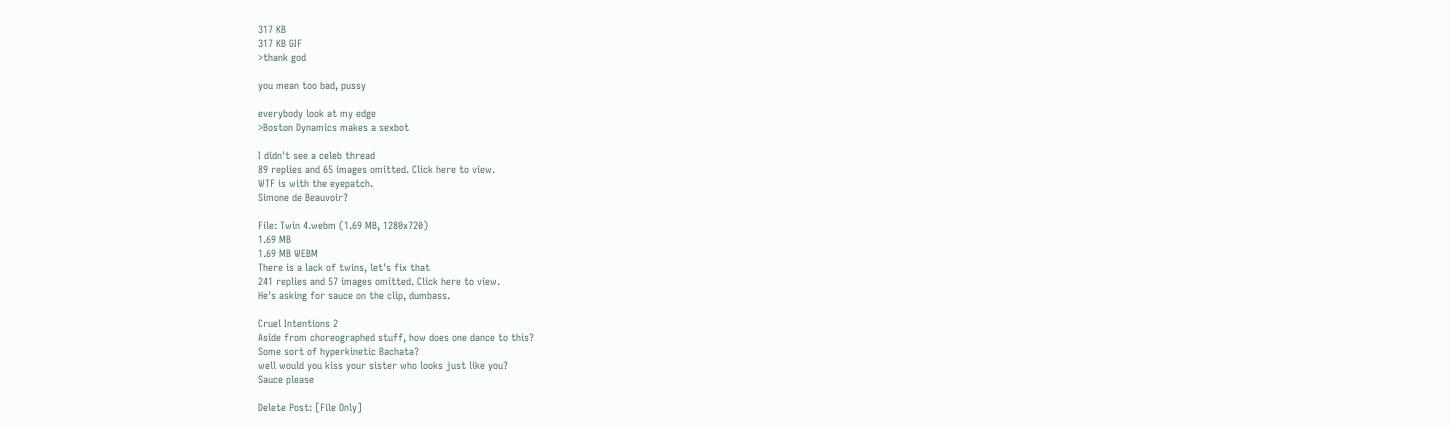317 KB
317 KB GIF
>thank god

you mean too bad, pussy

everybody look at my edge
>Boston Dynamics makes a sexbot

I didn't see a celeb thread
89 replies and 65 images omitted. Click here to view.
WTF is with the eyepatch.
Simone de Beauvoir?

File: Twin 4.webm (1.69 MB, 1280x720)
1.69 MB
1.69 MB WEBM
There is a lack of twins, let's fix that
241 replies and 57 images omitted. Click here to view.
He's asking for sauce on the clip, dumbass.

Cruel Intentions 2
Aside from choreographed stuff, how does one dance to this?
Some sort of hyperkinetic Bachata?
well would you kiss your sister who looks just like you?
Sauce please

Delete Post: [File Only]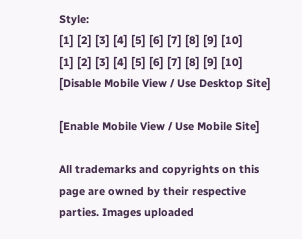Style:
[1] [2] [3] [4] [5] [6] [7] [8] [9] [10]
[1] [2] [3] [4] [5] [6] [7] [8] [9] [10]
[Disable Mobile View / Use Desktop Site]

[Enable Mobile View / Use Mobile Site]

All trademarks and copyrights on this page are owned by their respective parties. Images uploaded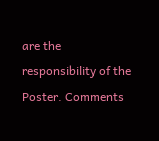are the responsibility of the Poster. Comments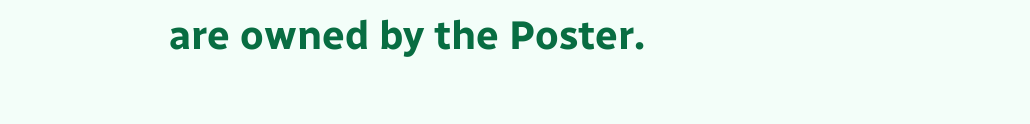are owned by the Poster.